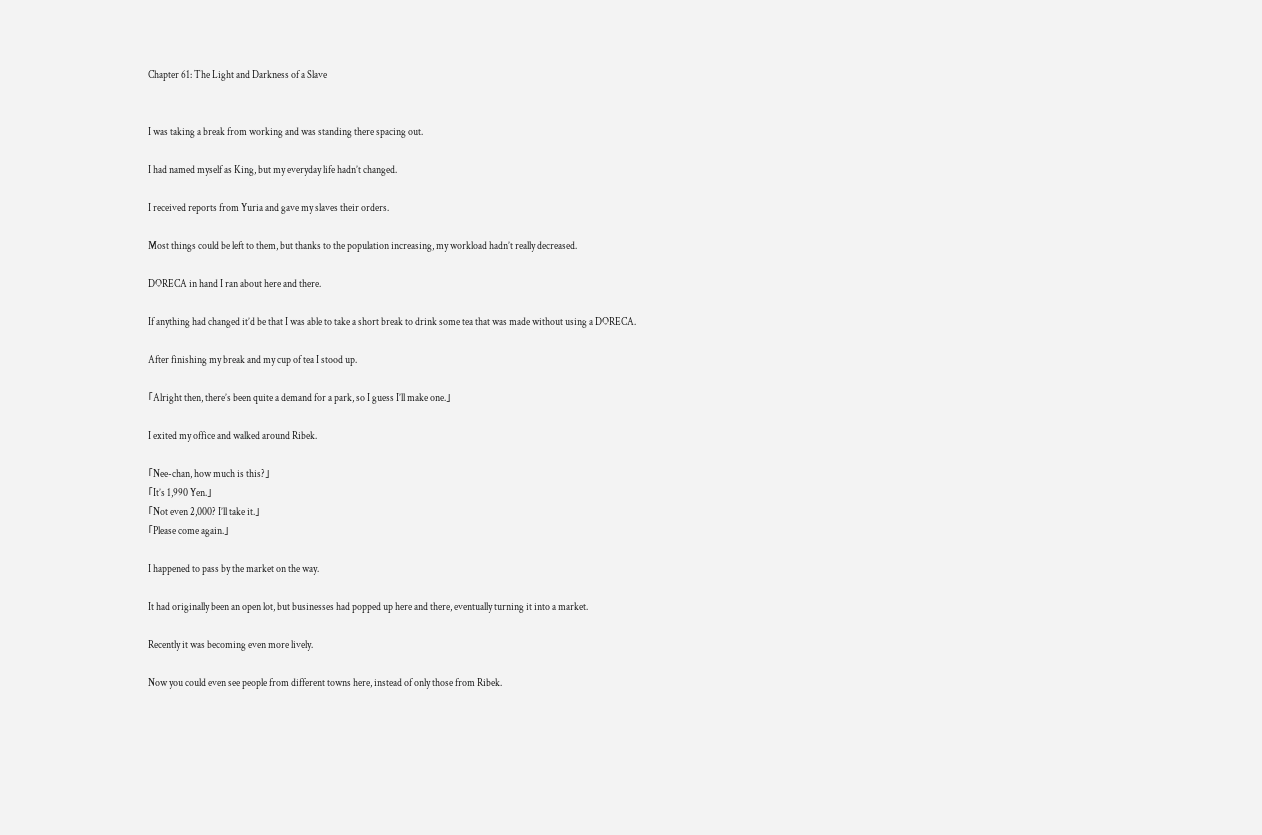Chapter 61: The Light and Darkness of a Slave


I was taking a break from working and was standing there spacing out.

I had named myself as King, but my everyday life hadn’t changed.

I received reports from Yuria and gave my slaves their orders.

Most things could be left to them, but thanks to the population increasing, my workload hadn’t really decreased.

DORECA in hand I ran about here and there.

If anything had changed it’d be that I was able to take a short break to drink some tea that was made without using a DORECA.

After finishing my break and my cup of tea I stood up.

「Alright then, there’s been quite a demand for a park, so I guess I’ll make one.」

I exited my office and walked around Ribek.

「Nee-chan, how much is this?」
「It’s 1,990 Yen.」
「Not even 2,000? I’ll take it.」
「Please come again.」

I happened to pass by the market on the way.

It had originally been an open lot, but businesses had popped up here and there, eventually turning it into a market.

Recently it was becoming even more lively.

Now you could even see people from different towns here, instead of only those from Ribek.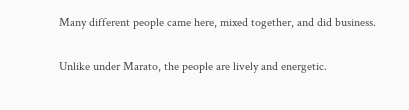Many different people came here, mixed together, and did business.

Unlike under Marato, the people are lively and energetic.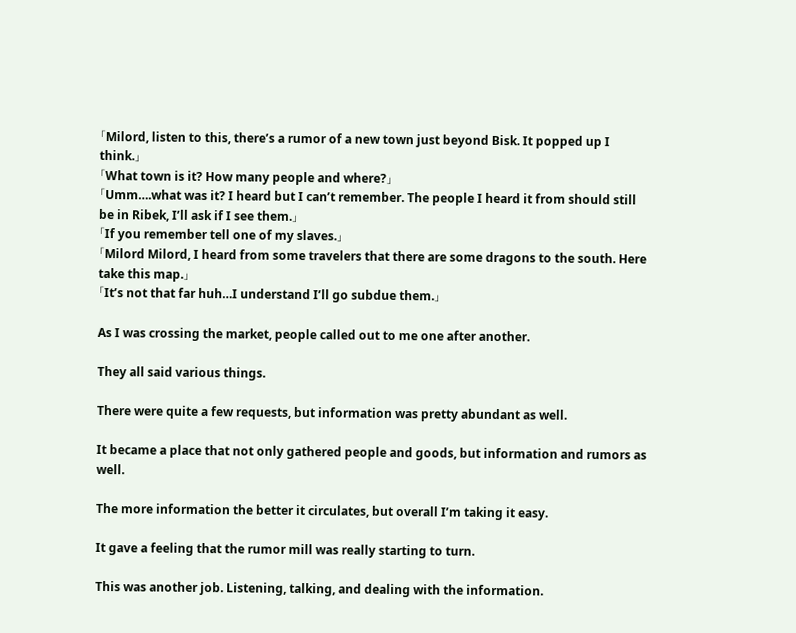「Milord, listen to this, there’s a rumor of a new town just beyond Bisk. It popped up I think.」
「What town is it? How many people and where?」
「Umm….what was it? I heard but I can’t remember. The people I heard it from should still be in Ribek, I’ll ask if I see them.」
「If you remember tell one of my slaves.」
「Milord Milord, I heard from some travelers that there are some dragons to the south. Here take this map.」
「It’s not that far huh…I understand I’ll go subdue them.」

As I was crossing the market, people called out to me one after another.

They all said various things.

There were quite a few requests, but information was pretty abundant as well.

It became a place that not only gathered people and goods, but information and rumors as well.

The more information the better it circulates, but overall I’m taking it easy.

It gave a feeling that the rumor mill was really starting to turn.

This was another job. Listening, talking, and dealing with the information.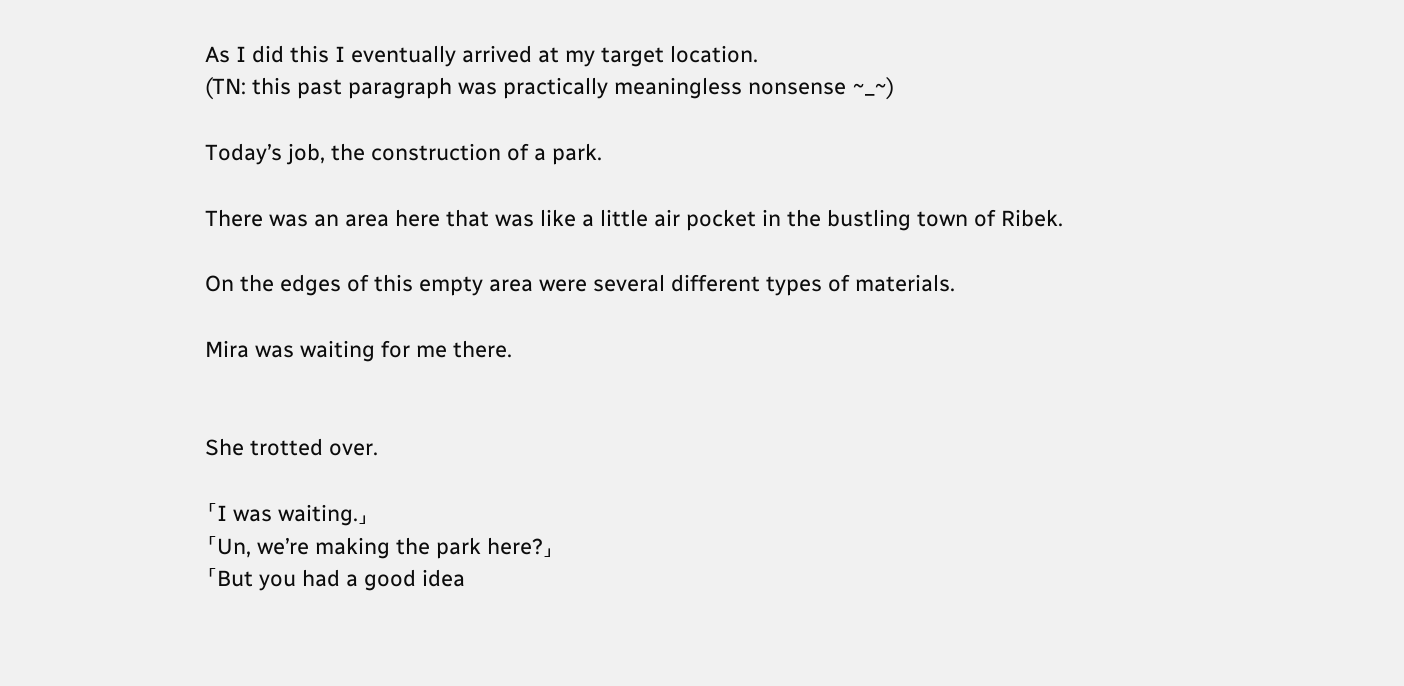As I did this I eventually arrived at my target location.
(TN: this past paragraph was practically meaningless nonsense ~_~)

Today’s job, the construction of a park.

There was an area here that was like a little air pocket in the bustling town of Ribek.

On the edges of this empty area were several different types of materials.

Mira was waiting for me there.


She trotted over.

「I was waiting.」
「Un, we’re making the park here?」
「But you had a good idea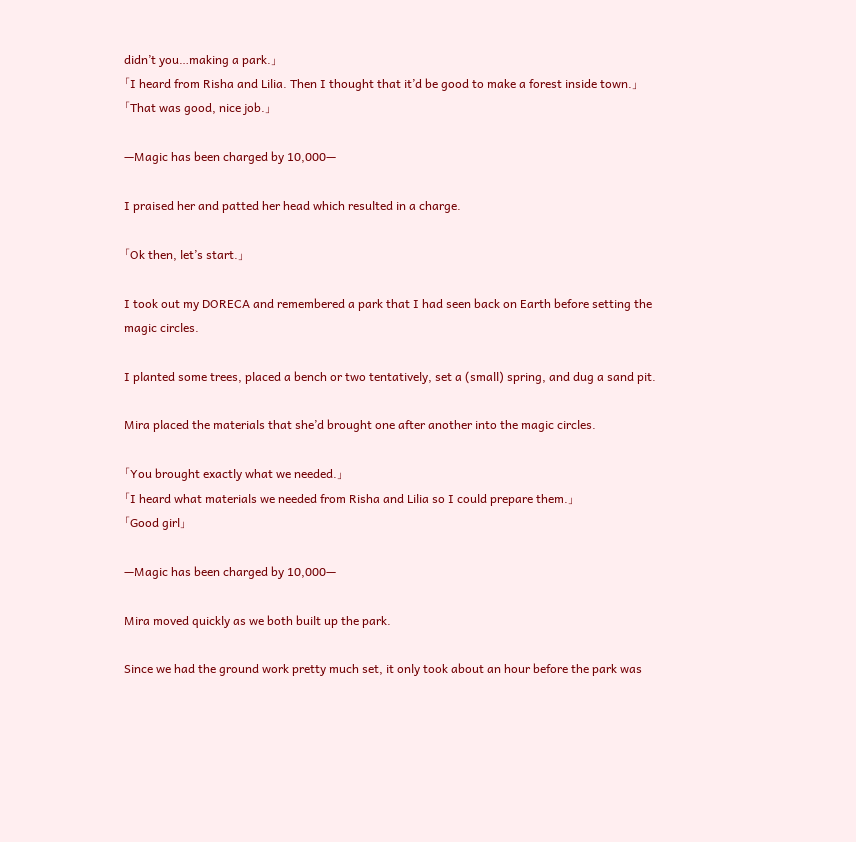didn’t you…making a park.」
「I heard from Risha and Lilia. Then I thought that it’d be good to make a forest inside town.」
「That was good, nice job.」

—Magic has been charged by 10,000—

I praised her and patted her head which resulted in a charge.

「Ok then, let’s start.」

I took out my DORECA and remembered a park that I had seen back on Earth before setting the magic circles.

I planted some trees, placed a bench or two tentatively, set a (small) spring, and dug a sand pit.

Mira placed the materials that she’d brought one after another into the magic circles.

「You brought exactly what we needed.」
「I heard what materials we needed from Risha and Lilia so I could prepare them.」
「Good girl」

—Magic has been charged by 10,000—

Mira moved quickly as we both built up the park.

Since we had the ground work pretty much set, it only took about an hour before the park was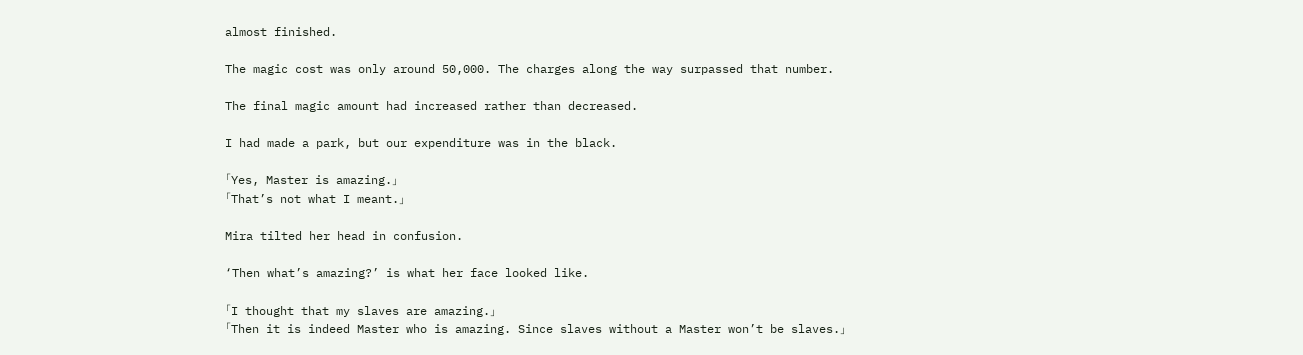almost finished.

The magic cost was only around 50,000. The charges along the way surpassed that number.

The final magic amount had increased rather than decreased.

I had made a park, but our expenditure was in the black.

「Yes, Master is amazing.」
「That’s not what I meant.」

Mira tilted her head in confusion.

‘Then what’s amazing?’ is what her face looked like.

「I thought that my slaves are amazing.」
「Then it is indeed Master who is amazing. Since slaves without a Master won’t be slaves.」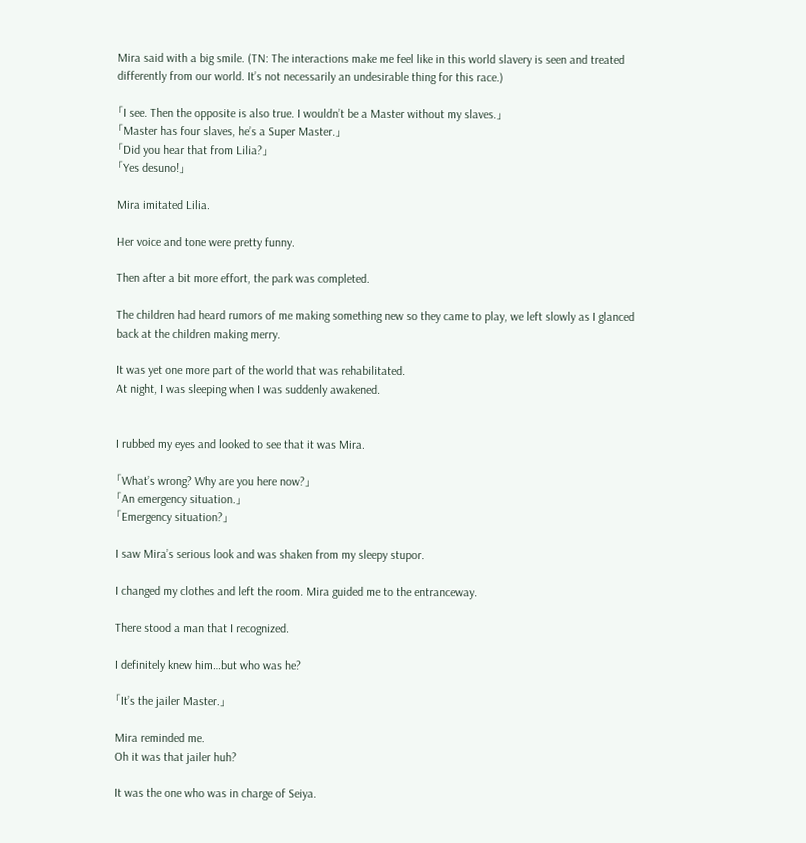Mira said with a big smile. (TN: The interactions make me feel like in this world slavery is seen and treated differently from our world. It’s not necessarily an undesirable thing for this race.)

「I see. Then the opposite is also true. I wouldn’t be a Master without my slaves.」
「Master has four slaves, he’s a Super Master.」
「Did you hear that from Lilia?」
「Yes desuno!」

Mira imitated Lilia.

Her voice and tone were pretty funny.

Then after a bit more effort, the park was completed.

The children had heard rumors of me making something new so they came to play, we left slowly as I glanced back at the children making merry.

It was yet one more part of the world that was rehabilitated.
At night, I was sleeping when I was suddenly awakened.


I rubbed my eyes and looked to see that it was Mira.

「What’s wrong? Why are you here now?」
「An emergency situation.」
「Emergency situation?」

I saw Mira’s serious look and was shaken from my sleepy stupor.

I changed my clothes and left the room. Mira guided me to the entranceway.

There stood a man that I recognized.

I definitely knew him…but who was he?

「It’s the jailer Master.」

Mira reminded me.
Oh it was that jailer huh?

It was the one who was in charge of Seiya.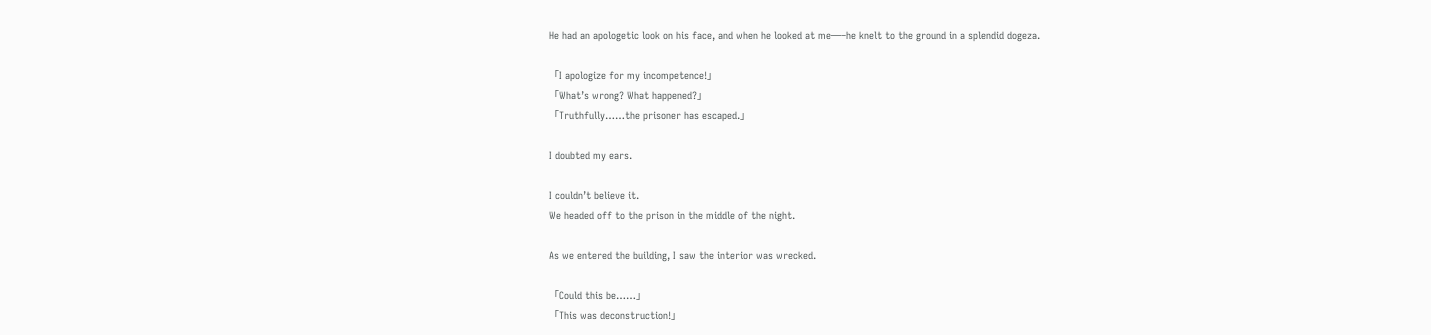He had an apologetic look on his face, and when he looked at me—–he knelt to the ground in a splendid dogeza.

「I apologize for my incompetence!」
「What’s wrong? What happened?」
「Truthfully……the prisoner has escaped.」

I doubted my ears.

I couldn’t believe it.
We headed off to the prison in the middle of the night.

As we entered the building, I saw the interior was wrecked.

「Could this be……」
「This was deconstruction!」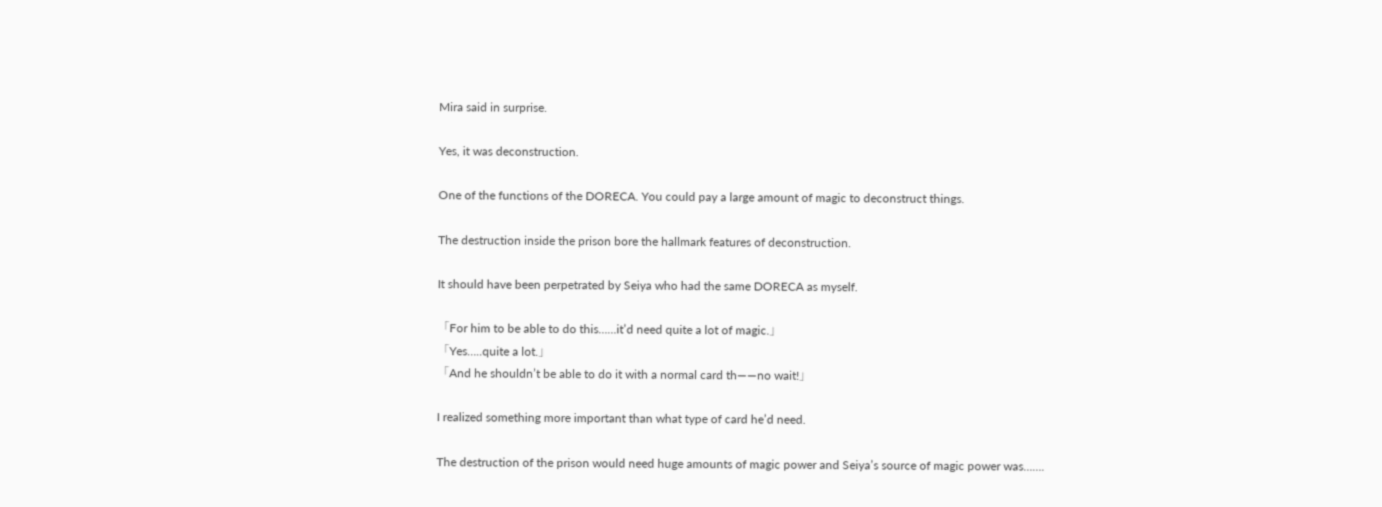Mira said in surprise.

Yes, it was deconstruction.

One of the functions of the DORECA. You could pay a large amount of magic to deconstruct things.

The destruction inside the prison bore the hallmark features of deconstruction.

It should have been perpetrated by Seiya who had the same DORECA as myself.

「For him to be able to do this……it’d need quite a lot of magic.」
「Yes…..quite a lot.」
「And he shouldn’t be able to do it with a normal card th——no wait!」

I realized something more important than what type of card he’d need.

The destruction of the prison would need huge amounts of magic power and Seiya’s source of magic power was…….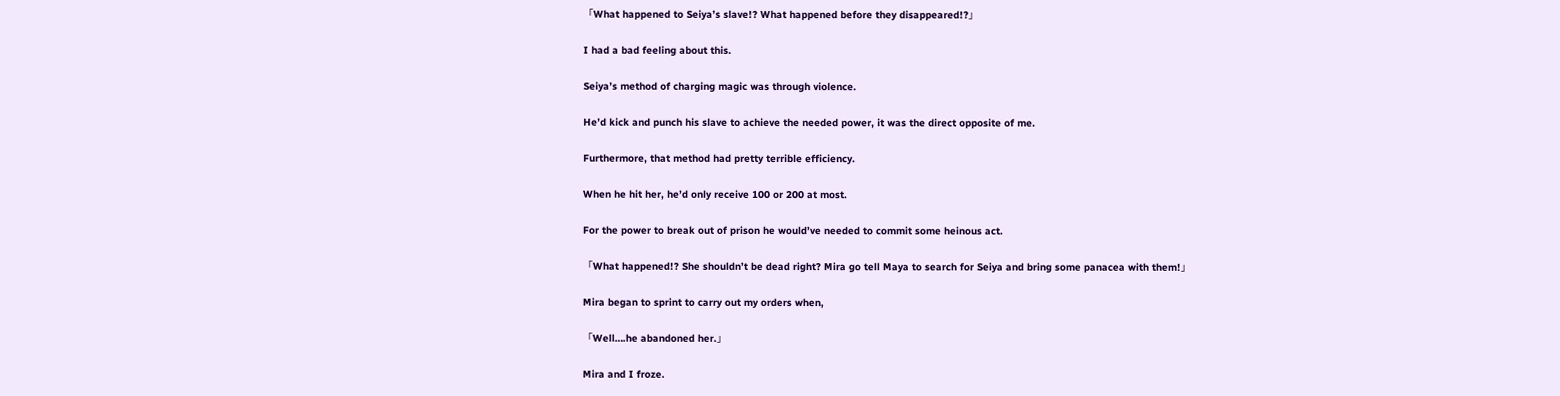「What happened to Seiya’s slave!? What happened before they disappeared!?」

I had a bad feeling about this.

Seiya’s method of charging magic was through violence.

He’d kick and punch his slave to achieve the needed power, it was the direct opposite of me.

Furthermore, that method had pretty terrible efficiency.

When he hit her, he’d only receive 100 or 200 at most.

For the power to break out of prison he would’ve needed to commit some heinous act.

「What happened!? She shouldn’t be dead right? Mira go tell Maya to search for Seiya and bring some panacea with them!」

Mira began to sprint to carry out my orders when,

「Well….he abandoned her.」

Mira and I froze.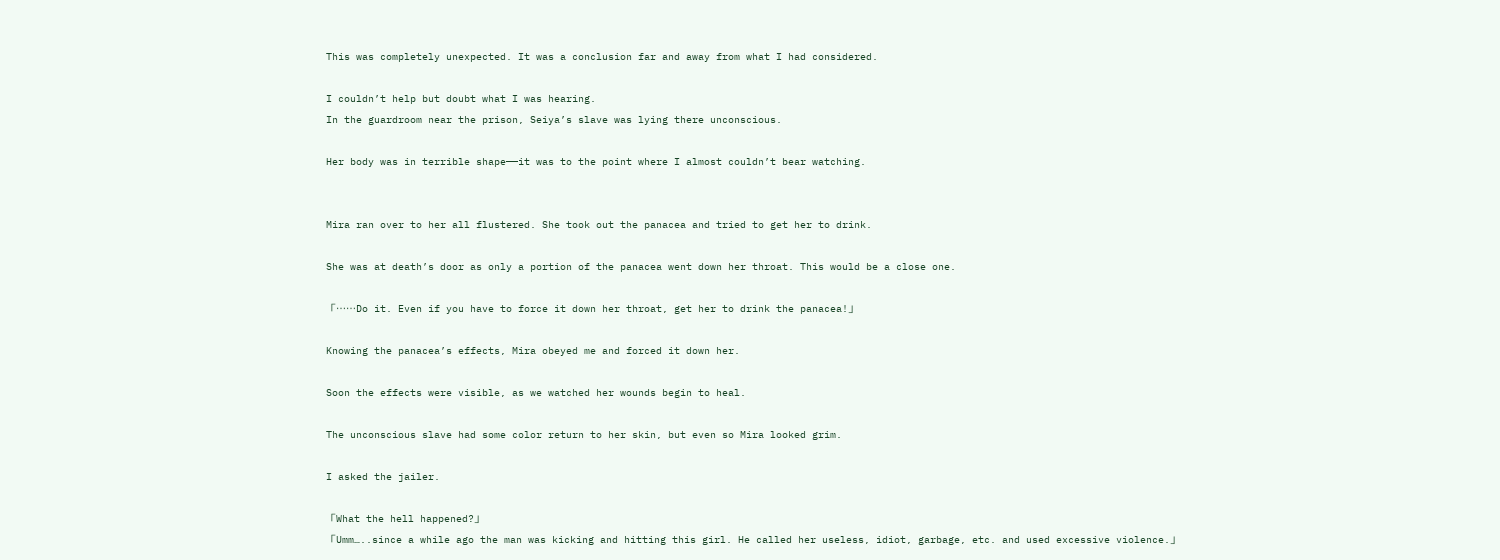This was completely unexpected. It was a conclusion far and away from what I had considered.

I couldn’t help but doubt what I was hearing.
In the guardroom near the prison, Seiya’s slave was lying there unconscious.

Her body was in terrible shape——it was to the point where I almost couldn’t bear watching.


Mira ran over to her all flustered. She took out the panacea and tried to get her to drink.

She was at death’s door as only a portion of the panacea went down her throat. This would be a close one.

「……Do it. Even if you have to force it down her throat, get her to drink the panacea!」

Knowing the panacea’s effects, Mira obeyed me and forced it down her.

Soon the effects were visible, as we watched her wounds begin to heal.

The unconscious slave had some color return to her skin, but even so Mira looked grim.

I asked the jailer.

「What the hell happened?」
「Umm…..since a while ago the man was kicking and hitting this girl. He called her useless, idiot, garbage, etc. and used excessive violence.」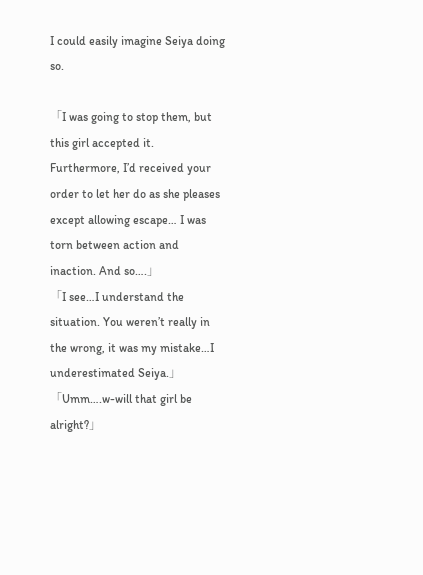I could easily imagine Seiya doing so.

「I was going to stop them, but this girl accepted it. Furthermore, I’d received your order to let her do as she pleases except allowing escape… I was torn between action and inaction. And so….」
「I see…I understand the situation. You weren’t really in the wrong, it was my mistake…I underestimated Seiya.」
「Umm….w-will that girl be alright?」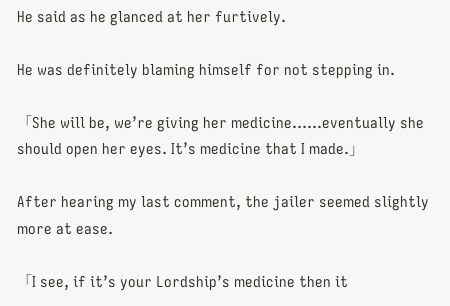He said as he glanced at her furtively.

He was definitely blaming himself for not stepping in.

「She will be, we’re giving her medicine……eventually she should open her eyes. It’s medicine that I made.」

After hearing my last comment, the jailer seemed slightly more at ease.

「I see, if it’s your Lordship’s medicine then it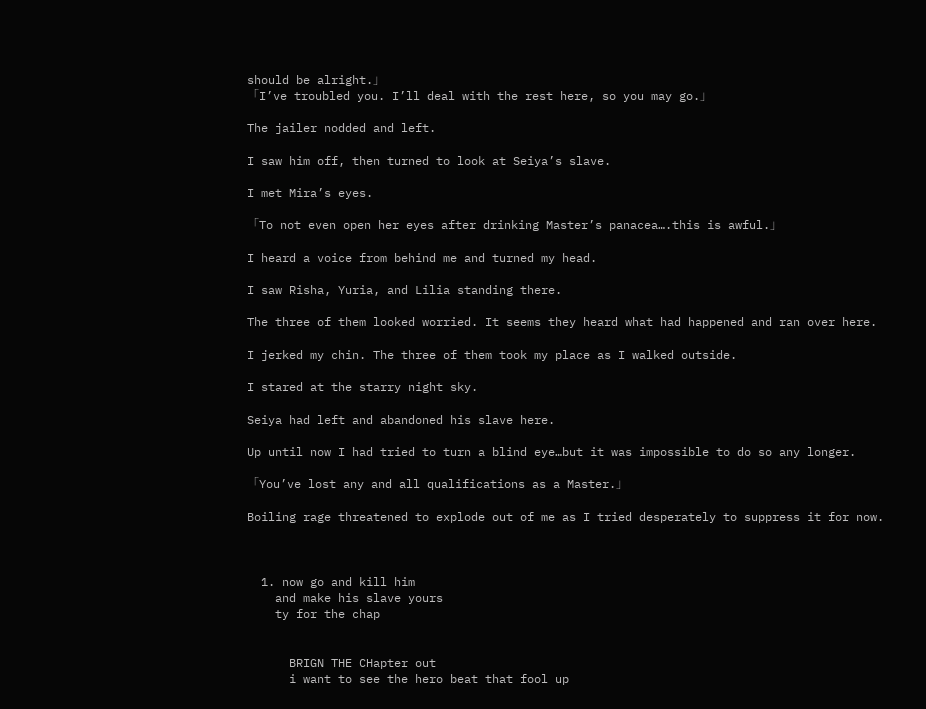should be alright.」
「I’ve troubled you. I’ll deal with the rest here, so you may go.」

The jailer nodded and left.

I saw him off, then turned to look at Seiya’s slave.

I met Mira’s eyes.

「To not even open her eyes after drinking Master’s panacea….this is awful.」

I heard a voice from behind me and turned my head.

I saw Risha, Yuria, and Lilia standing there.

The three of them looked worried. It seems they heard what had happened and ran over here.

I jerked my chin. The three of them took my place as I walked outside.

I stared at the starry night sky.

Seiya had left and abandoned his slave here.

Up until now I had tried to turn a blind eye…but it was impossible to do so any longer.

「You’ve lost any and all qualifications as a Master.」

Boiling rage threatened to explode out of me as I tried desperately to suppress it for now.



  1. now go and kill him
    and make his slave yours
    ty for the chap


      BRIGN THE CHapter out
      i want to see the hero beat that fool up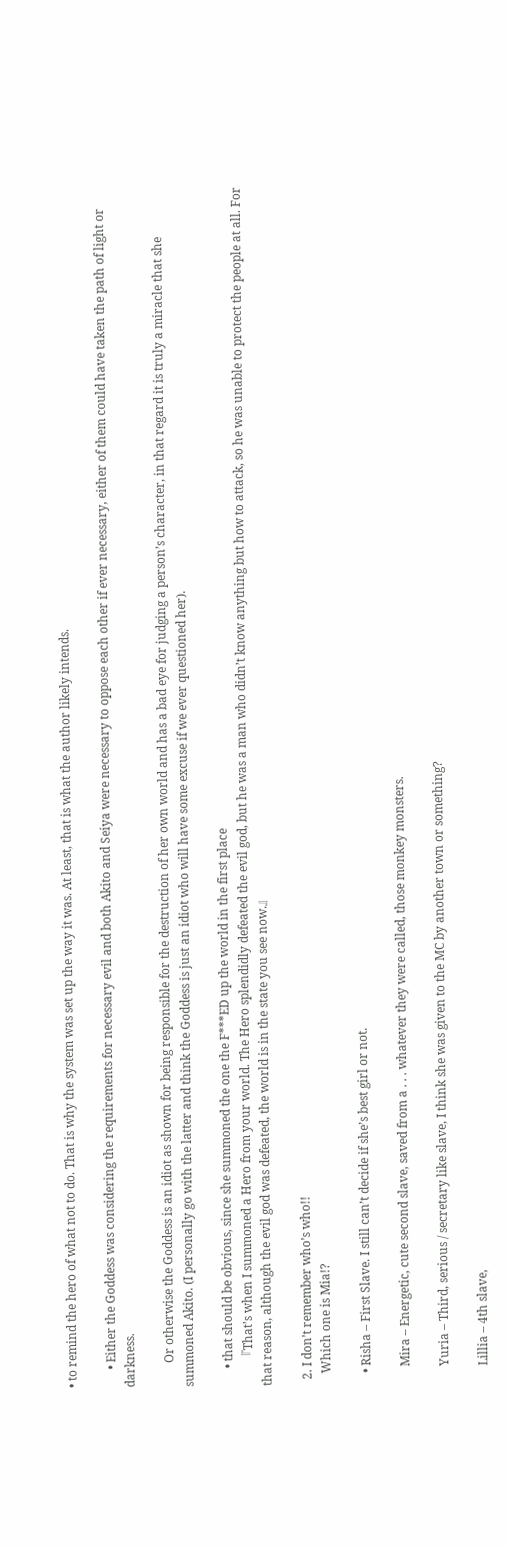• to remind the hero of what not to do. That is why the system was set up the way it was. At least, that is what the author likely intends.

      • Either the Goddess was considering the requirements for necessary evil and both Akito and Seiya were necessary to oppose each other if ever necessary, either of them could have taken the path of light or darkness.

        Or otherwise the Goddess is an idiot as shown for being responsible for the destruction of her own world and has a bad eye for judging a person’s character, in that regard it is truly a miracle that she summoned Akito. (I personally go with the latter and think the Goddess is just an idiot who will have some excuse if we ever questioned her).

      • that should be obvious, since she summoned the one the F***ED up the world in the first place
        『That’s when I summoned a Hero from your world. The Hero splendidly defeated the evil god, but he was a man who didn’t know anything but how to attack, so he was unable to protect the people at all. For that reason, although the evil god was defeated, the world is in the state you see now.』

  2. I don’t remember who’s who!!
    Which one is Mia!?

    • Risha – First Slave. I still can’t decide if she’s best girl or not.

      Mira – Energetic, cute second slave, saved from a . . . whatever they were called, those monkey monsters.

      Yuria – Third, serious / secretary like slave, I think she was given to the MC by another town or something?

      Lillia – 4th slave,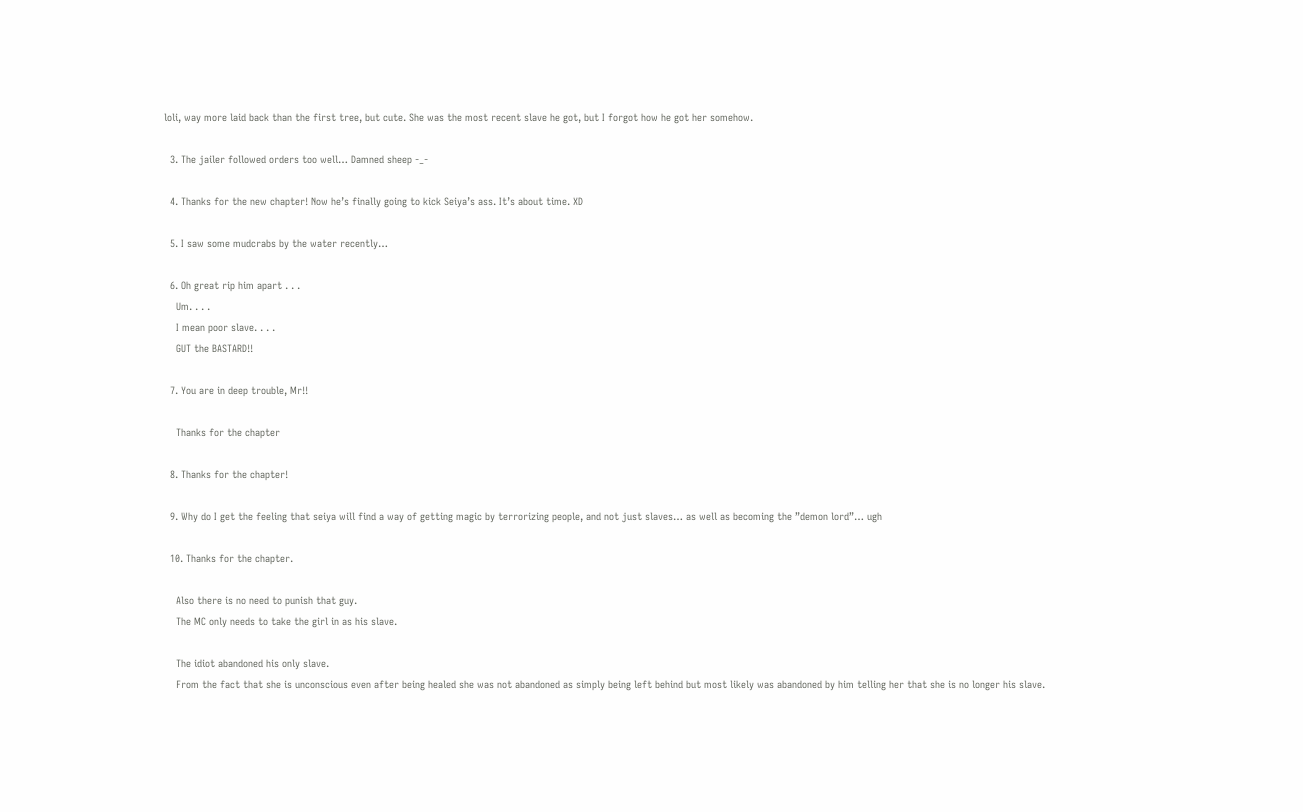loli, way more laid back than the first tree, but cute. She was the most recent slave he got, but I forgot how he got her somehow.

  3. The jailer followed orders too well… Damned sheep -_-

  4. Thanks for the new chapter! Now he’s finally going to kick Seiya’s ass. It’s about time. XD

  5. I saw some mudcrabs by the water recently…

  6. Oh great rip him apart . . .
    Um. . . .
    I mean poor slave. . . .
    GUT the BASTARD!!

  7. You are in deep trouble, Mr!!

    Thanks for the chapter

  8. Thanks for the chapter!

  9. Why do I get the feeling that seiya will find a way of getting magic by terrorizing people, and not just slaves… as well as becoming the ”demon lord”… ugh

  10. Thanks for the chapter.

    Also there is no need to punish that guy.
    The MC only needs to take the girl in as his slave.

    The idiot abandoned his only slave.
    From the fact that she is unconscious even after being healed she was not abandoned as simply being left behind but most likely was abandoned by him telling her that she is no longer his slave.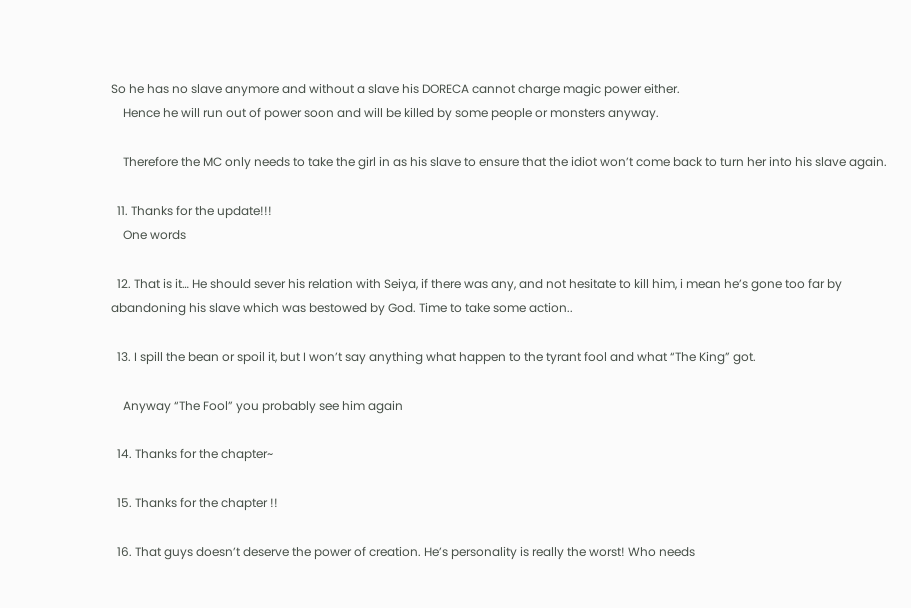So he has no slave anymore and without a slave his DORECA cannot charge magic power either.
    Hence he will run out of power soon and will be killed by some people or monsters anyway.

    Therefore the MC only needs to take the girl in as his slave to ensure that the idiot won’t come back to turn her into his slave again.

  11. Thanks for the update!!!
    One words

  12. That is it… He should sever his relation with Seiya, if there was any, and not hesitate to kill him, i mean he’s gone too far by abandoning his slave which was bestowed by God. Time to take some action..

  13. I spill the bean or spoil it, but I won’t say anything what happen to the tyrant fool and what “The King” got.

    Anyway “The Fool” you probably see him again

  14. Thanks for the chapter~

  15. Thanks for the chapter !!

  16. That guys doesn’t deserve the power of creation. He’s personality is really the worst! Who needs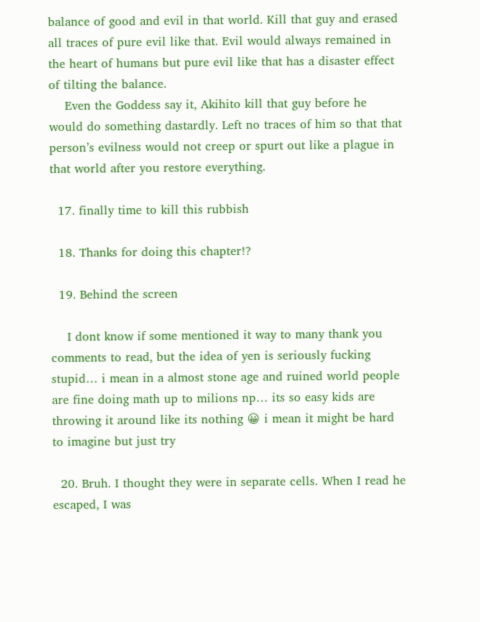balance of good and evil in that world. Kill that guy and erased all traces of pure evil like that. Evil would always remained in the heart of humans but pure evil like that has a disaster effect of tilting the balance.
    Even the Goddess say it, Akihito kill that guy before he would do something dastardly. Left no traces of him so that that person’s evilness would not creep or spurt out like a plague in that world after you restore everything.

  17. finally time to kill this rubbish

  18. Thanks for doing this chapter!?

  19. Behind the screen

    I dont know if some mentioned it way to many thank you comments to read, but the idea of yen is seriously fucking stupid… i mean in a almost stone age and ruined world people are fine doing math up to milions np… its so easy kids are throwing it around like its nothing 😀 i mean it might be hard to imagine but just try

  20. Bruh. I thought they were in separate cells. When I read he escaped, I was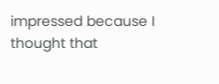impressed because I thought that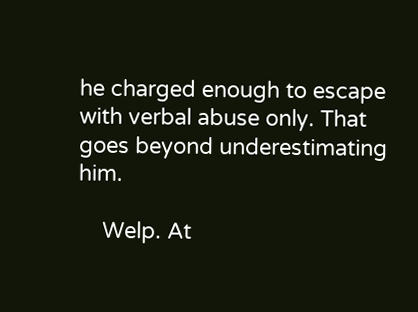he charged enough to escape with verbal abuse only. That goes beyond underestimating him.

    Welp. At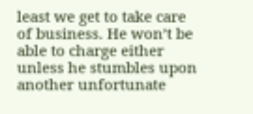least we get to take care of business. He won’t be able to charge either unless he stumbles upon another unfortunate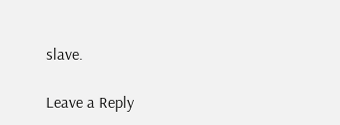slave.

Leave a Reply